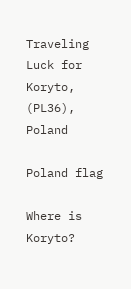Traveling Luck for Koryto, (PL36), Poland

Poland flag

Where is Koryto?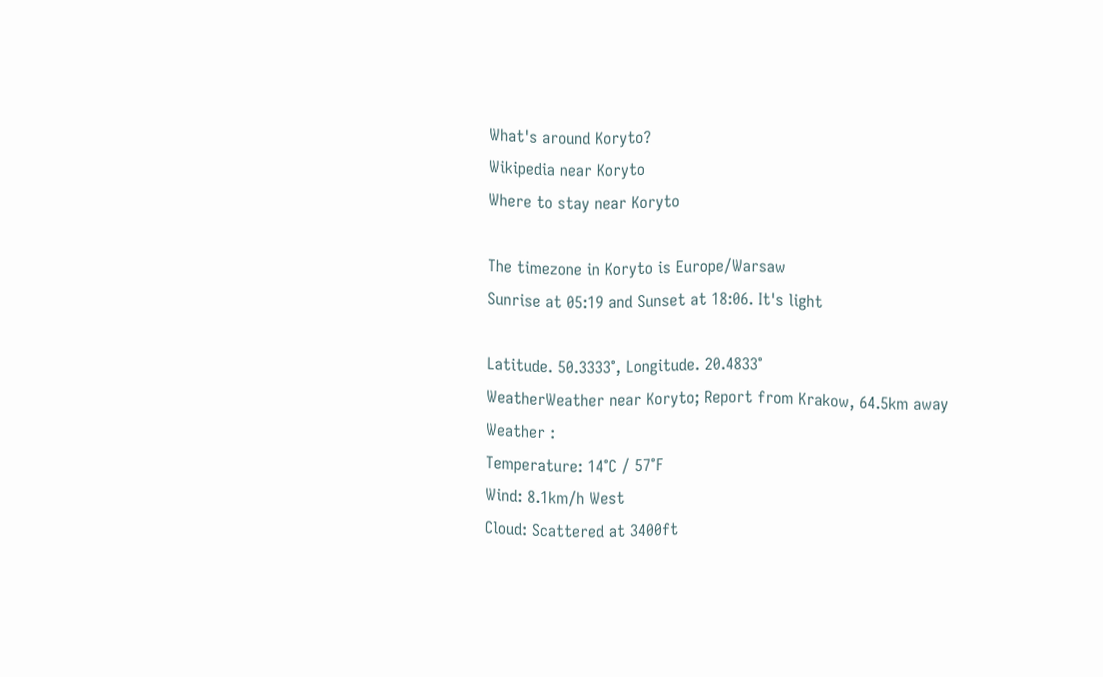What's around Koryto?
Wikipedia near Koryto
Where to stay near Koryto

The timezone in Koryto is Europe/Warsaw
Sunrise at 05:19 and Sunset at 18:06. It's light

Latitude. 50.3333°, Longitude. 20.4833°
WeatherWeather near Koryto; Report from Krakow, 64.5km away
Weather :
Temperature: 14°C / 57°F
Wind: 8.1km/h West
Cloud: Scattered at 3400ft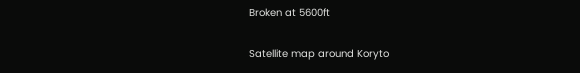Broken at 5600ft

Satellite map around Koryto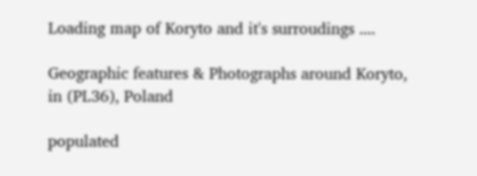Loading map of Koryto and it's surroudings ....

Geographic features & Photographs around Koryto, in (PL36), Poland

populated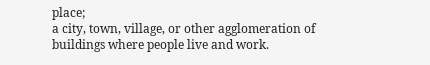place;
a city, town, village, or other agglomeration of buildings where people live and work.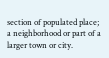section of populated place;
a neighborhood or part of a larger town or city.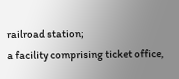railroad station;
a facility comprising ticket office,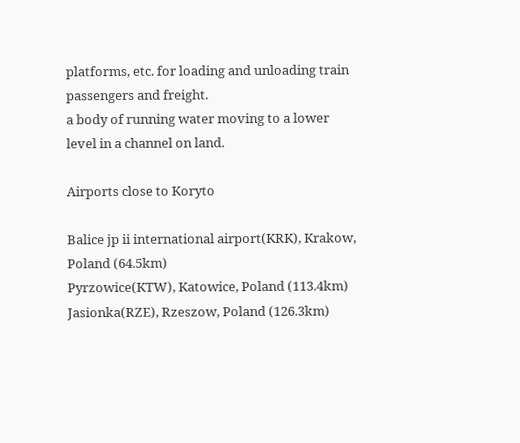platforms, etc. for loading and unloading train passengers and freight.
a body of running water moving to a lower level in a channel on land.

Airports close to Koryto

Balice jp ii international airport(KRK), Krakow, Poland (64.5km)
Pyrzowice(KTW), Katowice, Poland (113.4km)
Jasionka(RZE), Rzeszow, Poland (126.3km)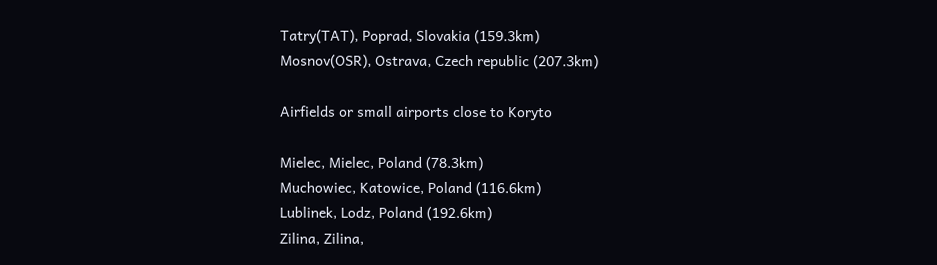Tatry(TAT), Poprad, Slovakia (159.3km)
Mosnov(OSR), Ostrava, Czech republic (207.3km)

Airfields or small airports close to Koryto

Mielec, Mielec, Poland (78.3km)
Muchowiec, Katowice, Poland (116.6km)
Lublinek, Lodz, Poland (192.6km)
Zilina, Zilina,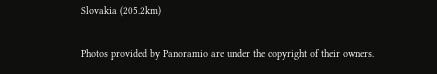Slovakia (205.2km)

Photos provided by Panoramio are under the copyright of their owners.